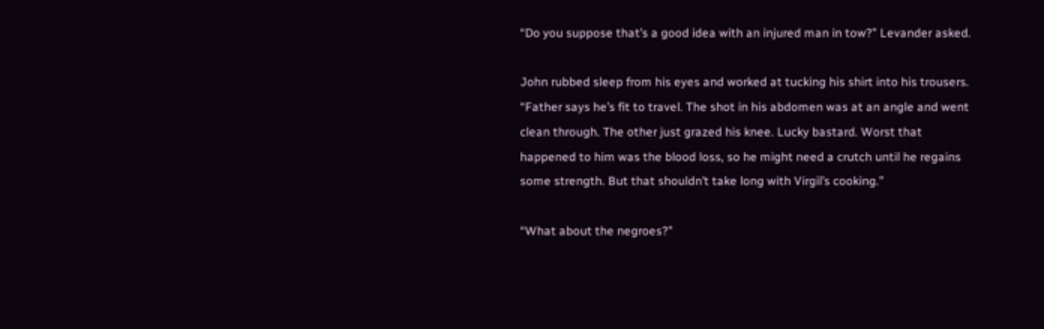“Do you suppose that’s a good idea with an injured man in tow?” Levander asked.

John rubbed sleep from his eyes and worked at tucking his shirt into his trousers. “Father says he’s fit to travel. The shot in his abdomen was at an angle and went clean through. The other just grazed his knee. Lucky bastard. Worst that happened to him was the blood loss, so he might need a crutch until he regains some strength. But that shouldn’t take long with Virgil’s cooking.”

“What about the negroes?”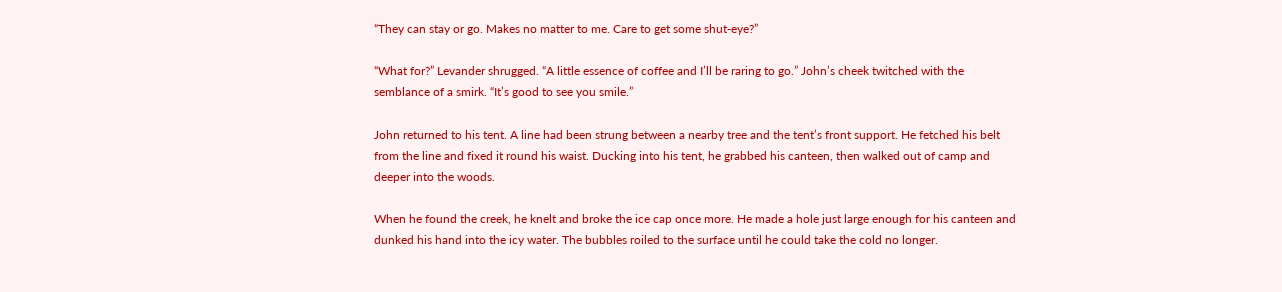“They can stay or go. Makes no matter to me. Care to get some shut-eye?”

“What for?” Levander shrugged. “A little essence of coffee and I’ll be raring to go.” John’s cheek twitched with the semblance of a smirk. “It’s good to see you smile.”

John returned to his tent. A line had been strung between a nearby tree and the tent’s front support. He fetched his belt from the line and fixed it round his waist. Ducking into his tent, he grabbed his canteen, then walked out of camp and deeper into the woods.

When he found the creek, he knelt and broke the ice cap once more. He made a hole just large enough for his canteen and dunked his hand into the icy water. The bubbles roiled to the surface until he could take the cold no longer.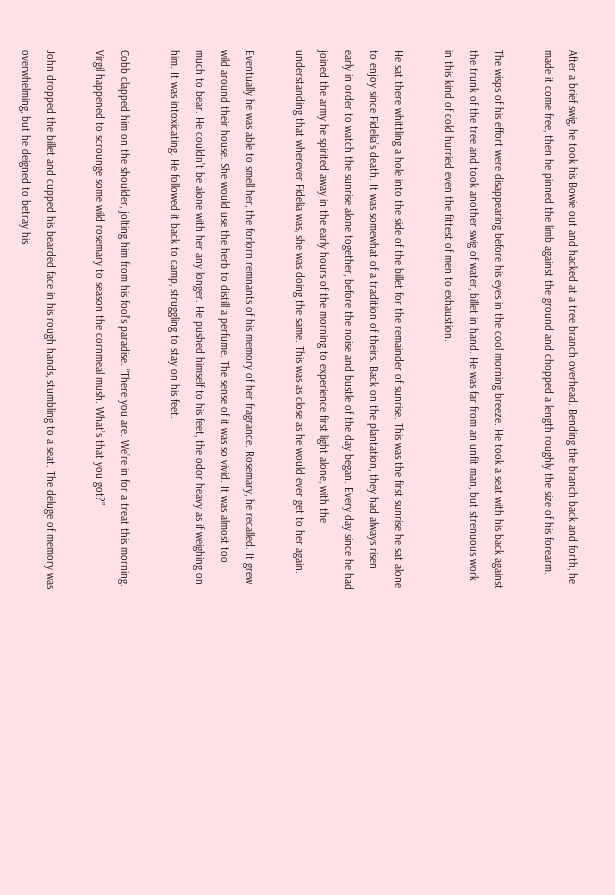After a brief swig, he took his Bowie out and hacked at a tree branch overhead. Bending the branch back and forth, he made it come free, then he pinned the limb against the ground and chopped a length roughly the size of his forearm.

The wisps of his effort were disappearing before his eyes in the cool morning breeze. He took a seat with his back against the trunk of the tree and took another swig of water, billet in hand. He was far from an unfit man, but strenuous work in this kind of cold hurried even the fittest of men to exhaustion.

He sat there whittling a hole into the side of the billet for the remainder of sunrise. This was the first sunrise he sat alone to enjoy since Fidelia’s death. It was somewhat of a tradition of theirs. Back on the plantation, they had always risen early in order to watch the sunrise alone together, before the noise and bustle of the day began. Every day since he had joined the army he spirited away in the early hours of the morning to experience first light alone, with the understanding that wherever Fidelia was, she was doing the same. This was as close as he would ever get to her again.

Eventually he was able to smell her, the forlorn remnants of his memory of her fragrance. Rosemary, he recalled. It grew wild around their house. She would use the herb to distill a perfume. The sense of it was so vivid. It was almost too much to bear. He couldn’t be alone with her any longer. He pushed himself to his feet, the odor heavy as if weighing on him. It was intoxicating. He followed it back to camp, struggling to stay on his feet.

Cobb clapped him on the shoulder, jolting him from his fool’s paradise. “There you are. We’re in for a treat this morning. Virgil happened to scrounge some wild rosemary to season the cornmeal mush. What’s that you got?”

John dropped the billet and cupped his bearded face in his rough hands, stumbling to a seat. The deluge of memory was overwhelming, but he deigned to betray his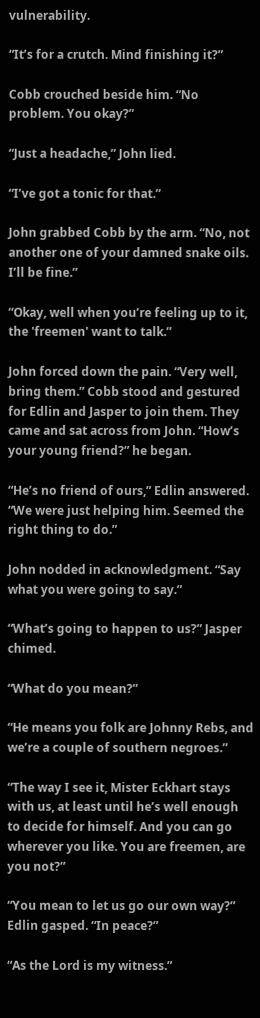vulnerability.

“It’s for a crutch. Mind finishing it?”

Cobb crouched beside him. “No problem. You okay?”

“Just a headache,” John lied.

“I’ve got a tonic for that.”

John grabbed Cobb by the arm. “No, not another one of your damned snake oils. I’ll be fine.”

“Okay, well when you’re feeling up to it, the 'freemen' want to talk.”

John forced down the pain. “Very well, bring them.” Cobb stood and gestured for Edlin and Jasper to join them. They came and sat across from John. “How’s your young friend?” he began.

“He’s no friend of ours,” Edlin answered. “We were just helping him. Seemed the right thing to do.”

John nodded in acknowledgment. “Say what you were going to say.”

“What’s going to happen to us?” Jasper chimed.

“What do you mean?”

“He means you folk are Johnny Rebs, and we’re a couple of southern negroes.”

“The way I see it, Mister Eckhart stays with us, at least until he’s well enough to decide for himself. And you can go wherever you like. You are freemen, are you not?”

“You mean to let us go our own way?” Edlin gasped. “In peace?”

“As the Lord is my witness.”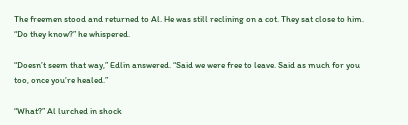The freemen stood and returned to Al. He was still reclining on a cot. They sat close to him. “Do they know?” he whispered.

“Doesn’t seem that way,” Edlin answered. “Said we were free to leave. Said as much for you too, once you’re healed.”

“What?” Al lurched in shock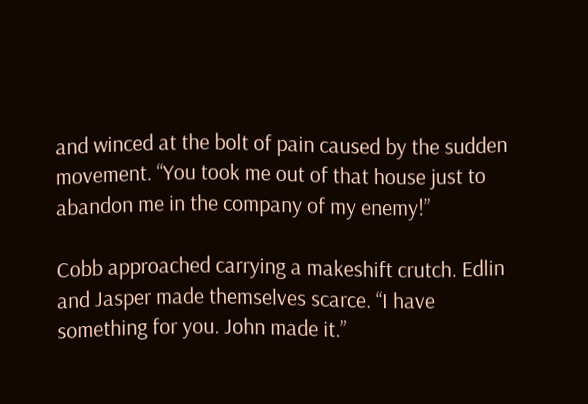and winced at the bolt of pain caused by the sudden movement. “You took me out of that house just to abandon me in the company of my enemy!”

Cobb approached carrying a makeshift crutch. Edlin and Jasper made themselves scarce. “I have something for you. John made it.”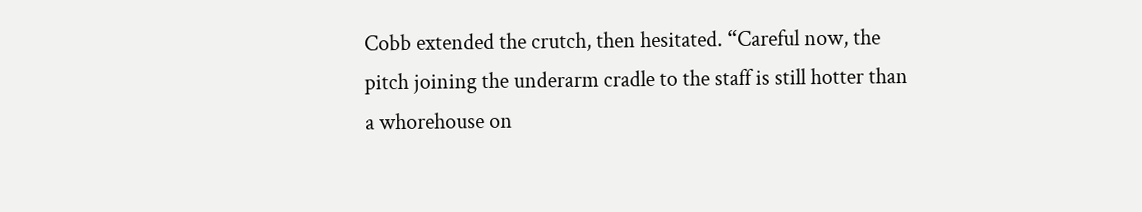Cobb extended the crutch, then hesitated. “Careful now, the pitch joining the underarm cradle to the staff is still hotter than a whorehouse on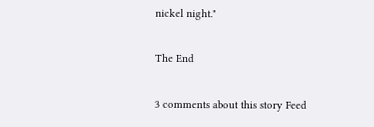nickel night."

The End

3 comments about this story Feed